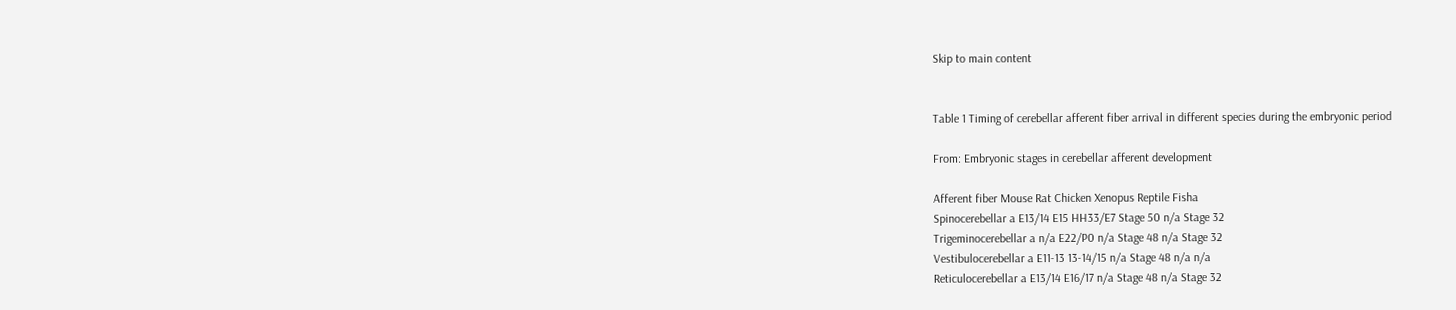Skip to main content


Table 1 Timing of cerebellar afferent fiber arrival in different species during the embryonic period

From: Embryonic stages in cerebellar afferent development

Afferent fiber Mouse Rat Chicken Xenopus Reptile Fisha
Spinocerebellar a E13/14 E15 HH33/E7 Stage 50 n/a Stage 32
Trigeminocerebellar a n/a E22/P0 n/a Stage 48 n/a Stage 32
Vestibulocerebellar a E11-13 13-14/15 n/a Stage 48 n/a n/a
Reticulocerebellar a E13/14 E16/17 n/a Stage 48 n/a Stage 32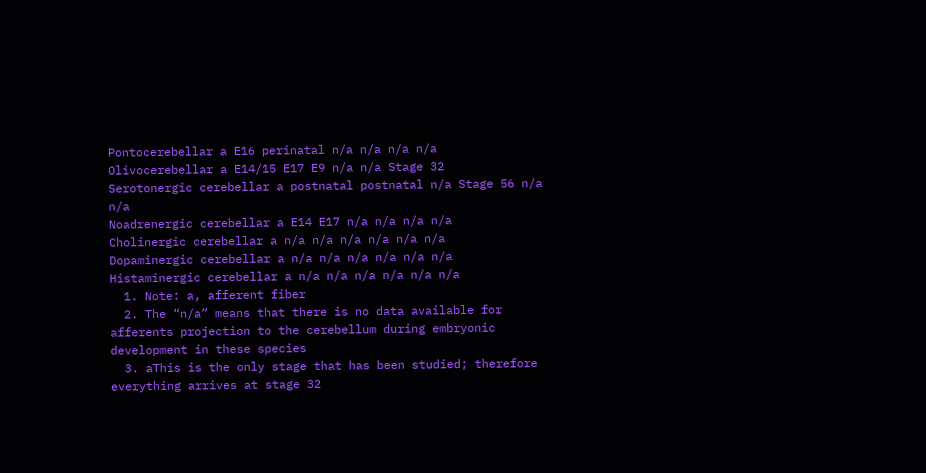Pontocerebellar a E16 perinatal n/a n/a n/a n/a
Olivocerebellar a E14/15 E17 E9 n/a n/a Stage 32
Serotonergic cerebellar a postnatal postnatal n/a Stage 56 n/a n/a
Noadrenergic cerebellar a E14 E17 n/a n/a n/a n/a
Cholinergic cerebellar a n/a n/a n/a n/a n/a n/a
Dopaminergic cerebellar a n/a n/a n/a n/a n/a n/a
Histaminergic cerebellar a n/a n/a n/a n/a n/a n/a
  1. Note: a, afferent fiber
  2. The “n/a” means that there is no data available for afferents projection to the cerebellum during embryonic development in these species
  3. aThis is the only stage that has been studied; therefore everything arrives at stage 32